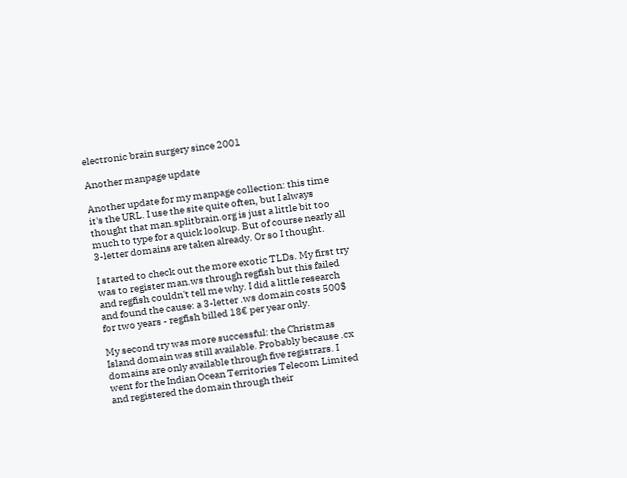electronic brain surgery since 2001

Another manpage update

Another update for my manpage collection: this time it's the URL. I use the site quite often, but I always thought that man.splitbrain.org is just a little bit too much to type for a quick lookup. But of course nearly all 3-letter domains are taken already. Or so I thought.

I started to check out the more exotic TLDs. My first try was to register man.ws through regfish but this failed and regfish couldn't tell me why. I did a little research and found the cause: a 3-letter .ws domain costs 500$ for two years - regfish billed 18€ per year only.

My second try was more successful: the Christmas Island domain was still available. Probably because .cx domains are only available through five registrars. I went for the Indian Ocean Territories Telecom Limited and registered the domain through their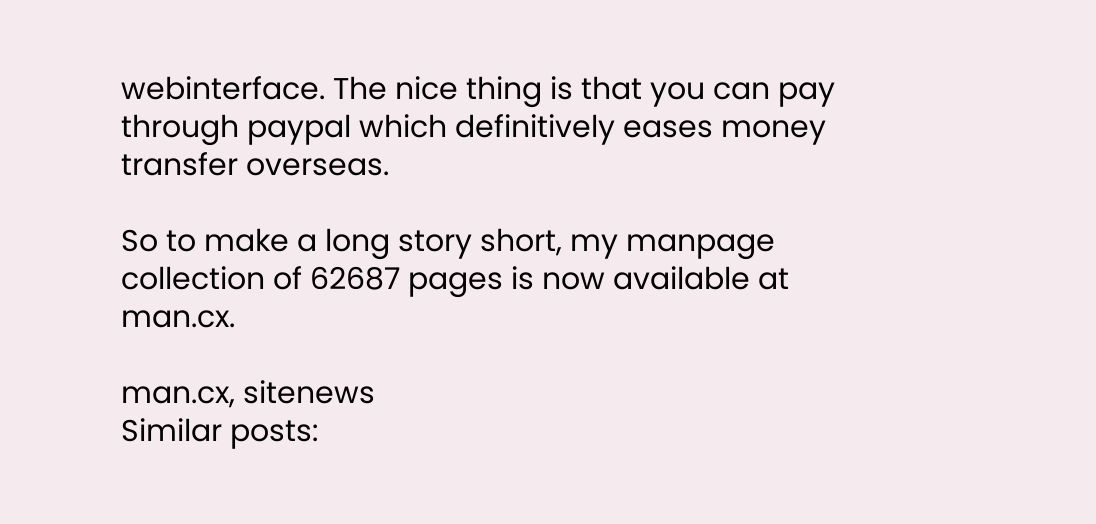webinterface. The nice thing is that you can pay through paypal which definitively eases money transfer overseas.

So to make a long story short, my manpage collection of 62687 pages is now available at man.cx.

man.cx, sitenews
Similar posts: